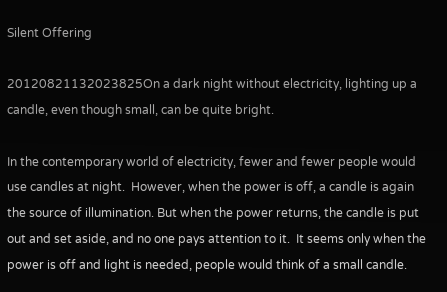Silent Offering

20120821132023825On a dark night without electricity, lighting up a candle, even though small, can be quite bright.

In the contemporary world of electricity, fewer and fewer people would use candles at night.  However, when the power is off, a candle is again the source of illumination. But when the power returns, the candle is put out and set aside, and no one pays attention to it.  It seems only when the power is off and light is needed, people would think of a small candle.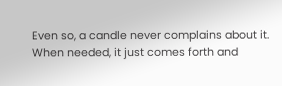Even so, a candle never complains about it.  When needed, it just comes forth and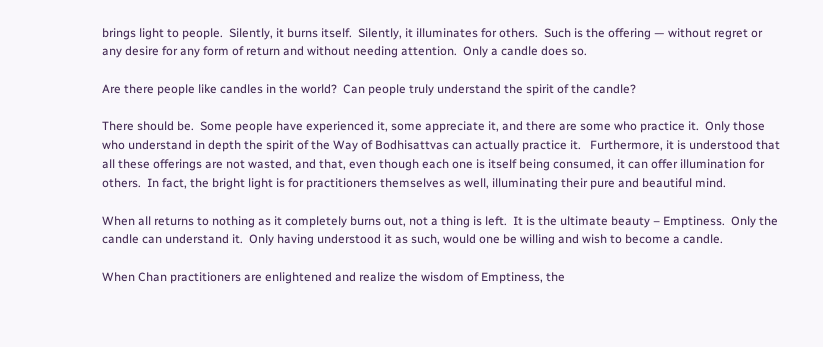brings light to people.  Silently, it burns itself.  Silently, it illuminates for others.  Such is the offering — without regret or any desire for any form of return and without needing attention.  Only a candle does so.

Are there people like candles in the world?  Can people truly understand the spirit of the candle?

There should be.  Some people have experienced it, some appreciate it, and there are some who practice it.  Only those who understand in depth the spirit of the Way of Bodhisattvas can actually practice it.   Furthermore, it is understood that all these offerings are not wasted, and that, even though each one is itself being consumed, it can offer illumination for others.  In fact, the bright light is for practitioners themselves as well, illuminating their pure and beautiful mind.

When all returns to nothing as it completely burns out, not a thing is left.  It is the ultimate beauty – Emptiness.  Only the candle can understand it.  Only having understood it as such, would one be willing and wish to become a candle.

When Chan practitioners are enlightened and realize the wisdom of Emptiness, the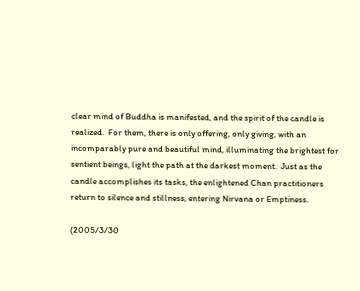clear mind of Buddha is manifested, and the spirit of the candle is realized.  For them, there is only offering, only giving, with an incomparably pure and beautiful mind, illuminating the brightest for sentient beings, light the path at the darkest moment.  Just as the candle accomplishes its tasks, the enlightened Chan practitioners return to silence and stillness, entering Nirvana or Emptiness.

(2005/3/30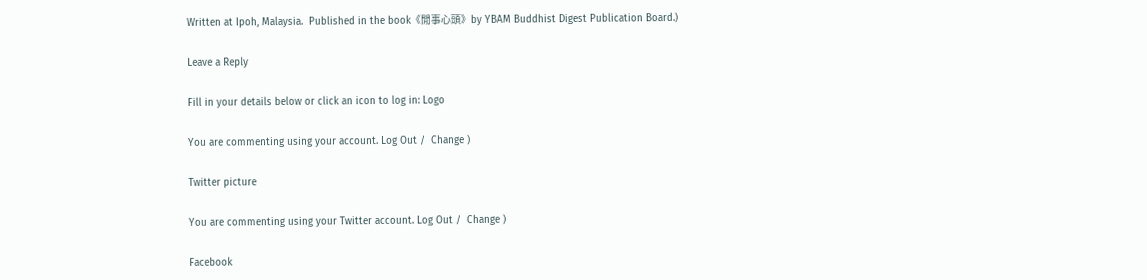Written at Ipoh, Malaysia.  Published in the book《閒事心頭》by YBAM Buddhist Digest Publication Board.)

Leave a Reply

Fill in your details below or click an icon to log in: Logo

You are commenting using your account. Log Out /  Change )

Twitter picture

You are commenting using your Twitter account. Log Out /  Change )

Facebook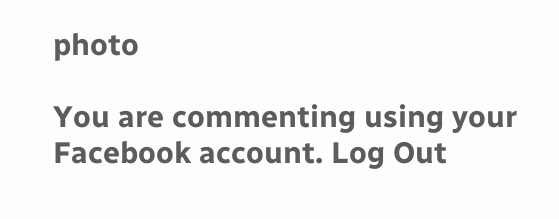photo

You are commenting using your Facebook account. Log Out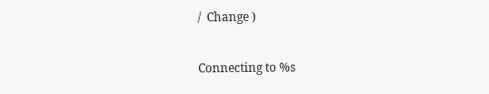/  Change )

Connecting to %s